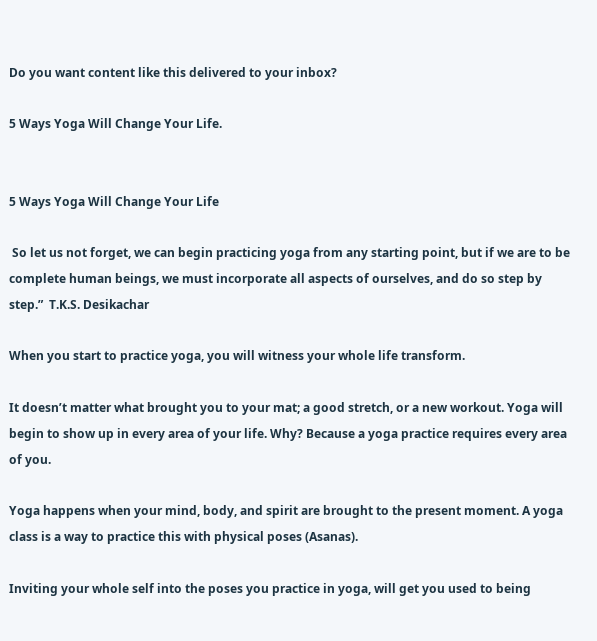Do you want content like this delivered to your inbox?

5 Ways Yoga Will Change Your Life.


5 Ways Yoga Will Change Your Life

 So let us not forget, we can begin practicing yoga from any starting point, but if we are to be complete human beings, we must incorporate all aspects of ourselves, and do so step by step.”  T.K.S. Desikachar

When you start to practice yoga, you will witness your whole life transform.

It doesn’t matter what brought you to your mat; a good stretch, or a new workout. Yoga will begin to show up in every area of your life. Why? Because a yoga practice requires every area of you.

Yoga happens when your mind, body, and spirit are brought to the present moment. A yoga class is a way to practice this with physical poses (Asanas).

Inviting your whole self into the poses you practice in yoga, will get you used to being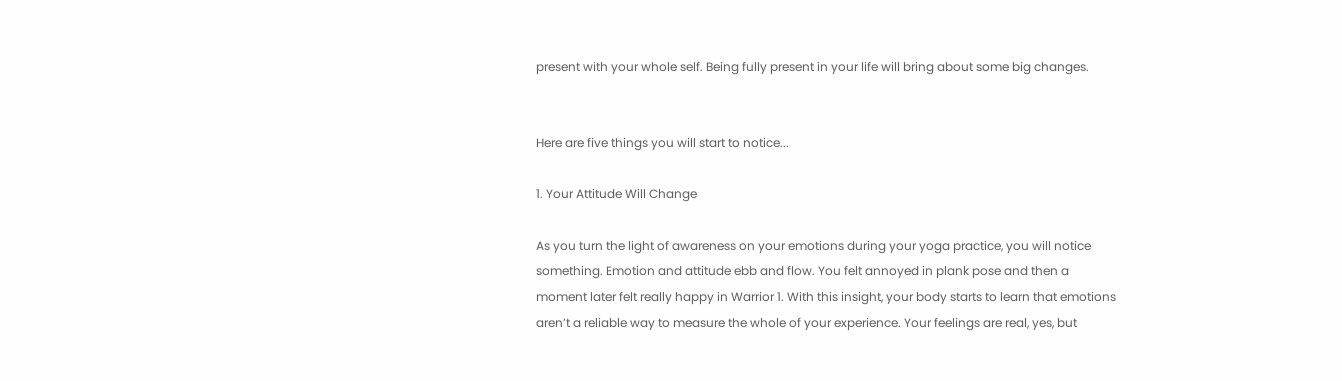present with your whole self. Being fully present in your life will bring about some big changes.


Here are five things you will start to notice...

1. Your Attitude Will Change

As you turn the light of awareness on your emotions during your yoga practice, you will notice something. Emotion and attitude ebb and flow. You felt annoyed in plank pose and then a moment later felt really happy in Warrior 1. With this insight, your body starts to learn that emotions aren’t a reliable way to measure the whole of your experience. Your feelings are real, yes, but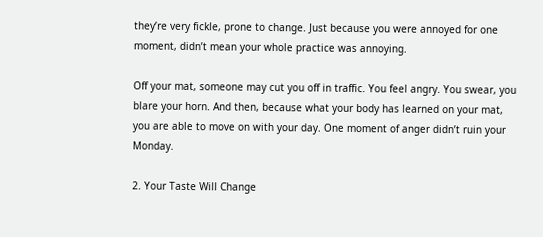they’re very fickle, prone to change. Just because you were annoyed for one moment, didn’t mean your whole practice was annoying.

Off your mat, someone may cut you off in traffic. You feel angry. You swear, you blare your horn. And then, because what your body has learned on your mat, you are able to move on with your day. One moment of anger didn’t ruin your Monday.

2. Your Taste Will Change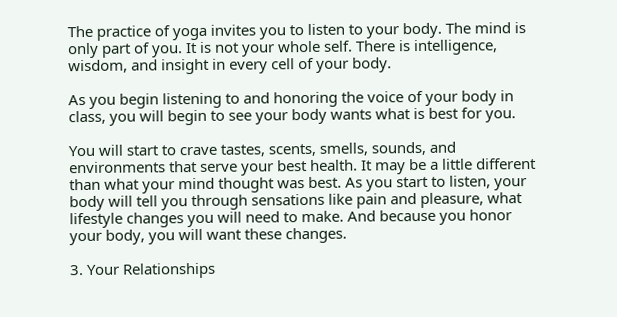The practice of yoga invites you to listen to your body. The mind is only part of you. It is not your whole self. There is intelligence, wisdom, and insight in every cell of your body.

As you begin listening to and honoring the voice of your body in class, you will begin to see your body wants what is best for you.

You will start to crave tastes, scents, smells, sounds, and environments that serve your best health. It may be a little different than what your mind thought was best. As you start to listen, your body will tell you through sensations like pain and pleasure, what lifestyle changes you will need to make. And because you honor your body, you will want these changes.

3. Your Relationships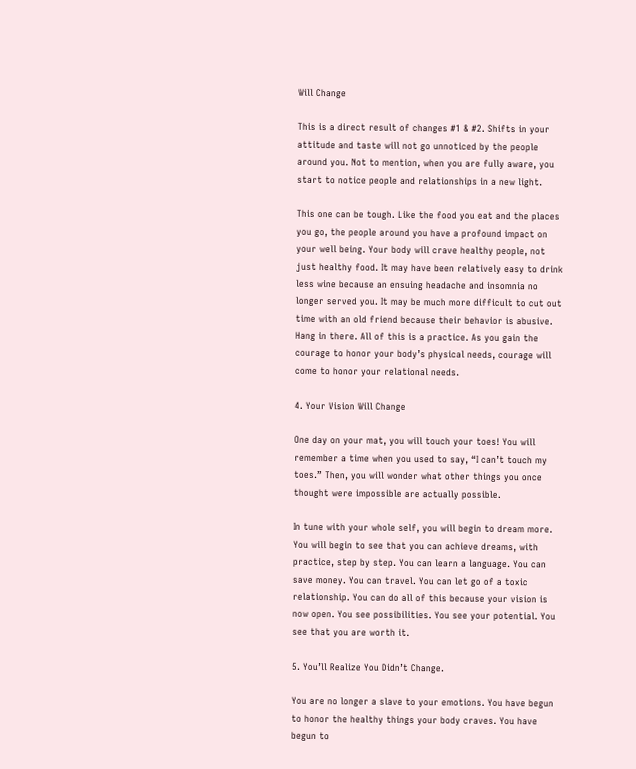Will Change

This is a direct result of changes #1 & #2. Shifts in your attitude and taste will not go unnoticed by the people around you. Not to mention, when you are fully aware, you start to notice people and relationships in a new light.

This one can be tough. Like the food you eat and the places you go, the people around you have a profound impact on your well being. Your body will crave healthy people, not just healthy food. It may have been relatively easy to drink less wine because an ensuing headache and insomnia no longer served you. It may be much more difficult to cut out time with an old friend because their behavior is abusive. Hang in there. All of this is a practice. As you gain the courage to honor your body’s physical needs, courage will come to honor your relational needs.

4. Your Vision Will Change

One day on your mat, you will touch your toes! You will remember a time when you used to say, “I can’t touch my toes.” Then, you will wonder what other things you once thought were impossible are actually possible.

In tune with your whole self, you will begin to dream more. You will begin to see that you can achieve dreams, with practice, step by step. You can learn a language. You can save money. You can travel. You can let go of a toxic relationship. You can do all of this because your vision is now open. You see possibilities. You see your potential. You see that you are worth it.

5. You’ll Realize You Didn’t Change.

You are no longer a slave to your emotions. You have begun to honor the healthy things your body craves. You have begun to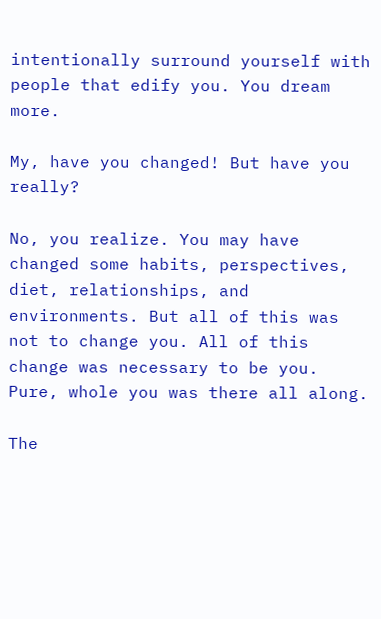intentionally surround yourself with people that edify you. You dream more.

My, have you changed! But have you really?

No, you realize. You may have changed some habits, perspectives, diet, relationships, and environments. But all of this was not to change you. All of this change was necessary to be you. Pure, whole you was there all along.

The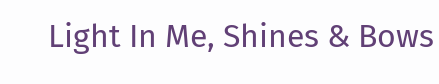Light In Me, Shines & Bows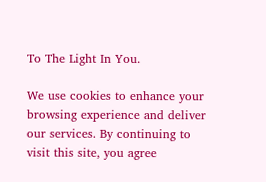To The Light In You.

We use cookies to enhance your browsing experience and deliver our services. By continuing to visit this site, you agree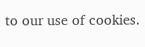to our use of cookies.